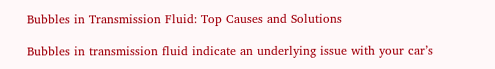Bubbles in Transmission Fluid: Top Causes and Solutions

Bubbles in transmission fluid indicate an underlying issue with your car’s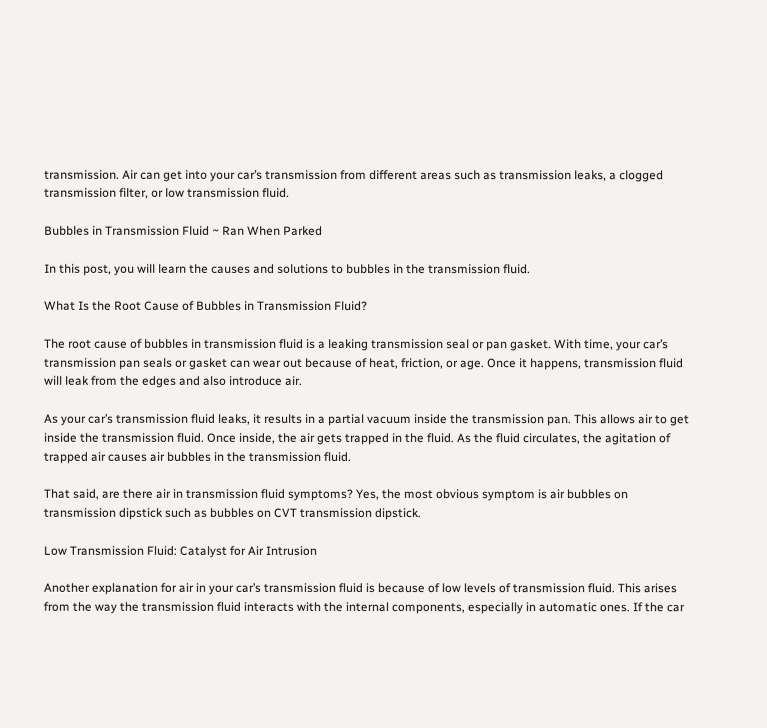transmission. Air can get into your car’s transmission from different areas such as transmission leaks, a clogged transmission filter, or low transmission fluid.

Bubbles in Transmission Fluid ~ Ran When Parked

In this post, you will learn the causes and solutions to bubbles in the transmission fluid.

What Is the Root Cause of Bubbles in Transmission Fluid?

The root cause of bubbles in transmission fluid is a leaking transmission seal or pan gasket. With time, your car’s transmission pan seals or gasket can wear out because of heat, friction, or age. Once it happens, transmission fluid will leak from the edges and also introduce air.

As your car’s transmission fluid leaks, it results in a partial vacuum inside the transmission pan. This allows air to get inside the transmission fluid. Once inside, the air gets trapped in the fluid. As the fluid circulates, the agitation of trapped air causes air bubbles in the transmission fluid.

That said, are there air in transmission fluid symptoms? Yes, the most obvious symptom is air bubbles on transmission dipstick such as bubbles on CVT transmission dipstick.

Low Transmission Fluid: Catalyst for Air Intrusion

Another explanation for air in your car’s transmission fluid is because of low levels of transmission fluid. This arises from the way the transmission fluid interacts with the internal components, especially in automatic ones. If the car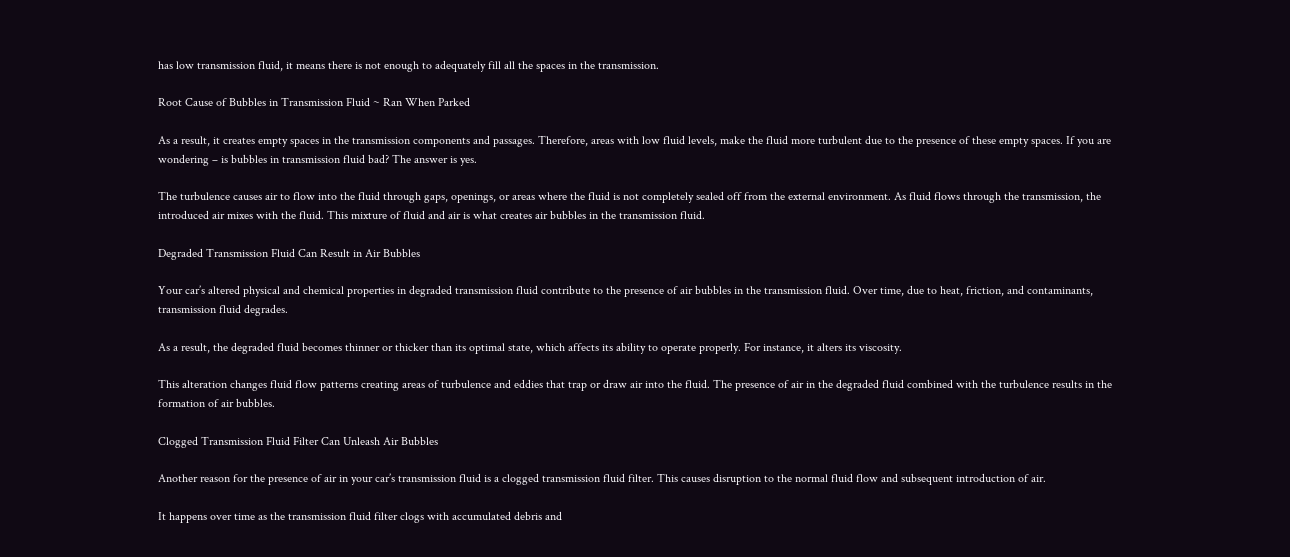has low transmission fluid, it means there is not enough to adequately fill all the spaces in the transmission.

Root Cause of Bubbles in Transmission Fluid ~ Ran When Parked

As a result, it creates empty spaces in the transmission components and passages. Therefore, areas with low fluid levels, make the fluid more turbulent due to the presence of these empty spaces. If you are wondering – is bubbles in transmission fluid bad? The answer is yes.

The turbulence causes air to flow into the fluid through gaps, openings, or areas where the fluid is not completely sealed off from the external environment. As fluid flows through the transmission, the introduced air mixes with the fluid. This mixture of fluid and air is what creates air bubbles in the transmission fluid.

Degraded Transmission Fluid Can Result in Air Bubbles

Your car’s altered physical and chemical properties in degraded transmission fluid contribute to the presence of air bubbles in the transmission fluid. Over time, due to heat, friction, and contaminants, transmission fluid degrades.

As a result, the degraded fluid becomes thinner or thicker than its optimal state, which affects its ability to operate properly. For instance, it alters its viscosity.

This alteration changes fluid flow patterns creating areas of turbulence and eddies that trap or draw air into the fluid. The presence of air in the degraded fluid combined with the turbulence results in the formation of air bubbles.

Clogged Transmission Fluid Filter Can Unleash Air Bubbles

Another reason for the presence of air in your car’s transmission fluid is a clogged transmission fluid filter. This causes disruption to the normal fluid flow and subsequent introduction of air.

It happens over time as the transmission fluid filter clogs with accumulated debris and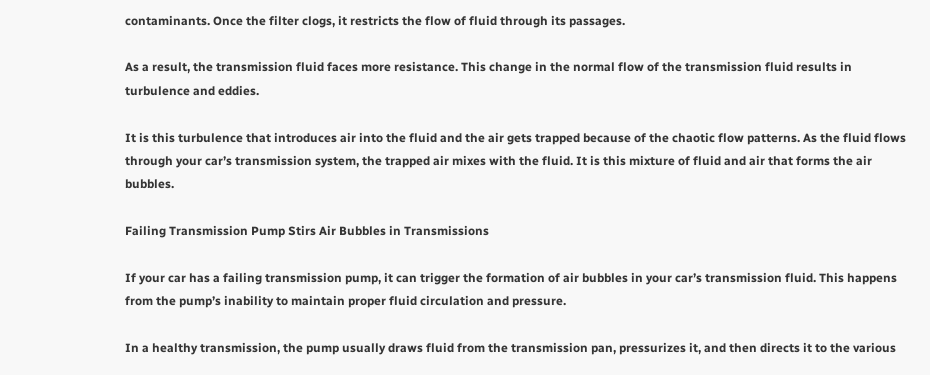contaminants. Once the filter clogs, it restricts the flow of fluid through its passages.

As a result, the transmission fluid faces more resistance. This change in the normal flow of the transmission fluid results in turbulence and eddies.

It is this turbulence that introduces air into the fluid and the air gets trapped because of the chaotic flow patterns. As the fluid flows through your car’s transmission system, the trapped air mixes with the fluid. It is this mixture of fluid and air that forms the air bubbles.

Failing Transmission Pump Stirs Air Bubbles in Transmissions

If your car has a failing transmission pump, it can trigger the formation of air bubbles in your car’s transmission fluid. This happens from the pump’s inability to maintain proper fluid circulation and pressure.

In a healthy transmission, the pump usually draws fluid from the transmission pan, pressurizes it, and then directs it to the various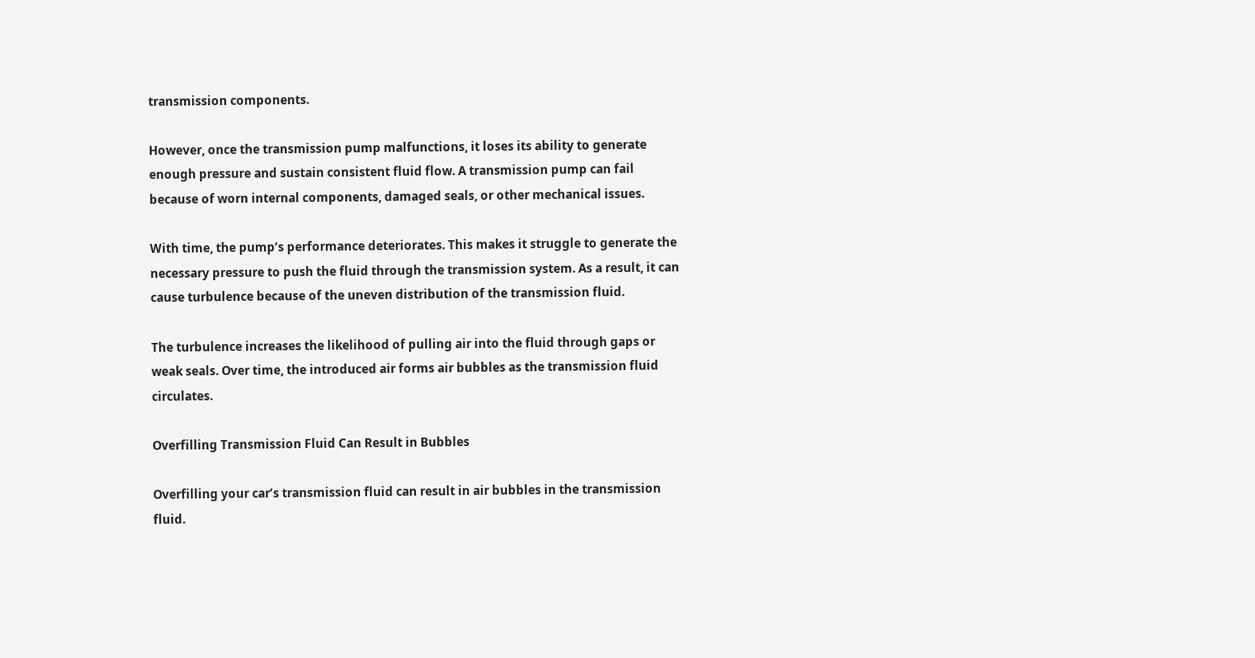transmission components.

However, once the transmission pump malfunctions, it loses its ability to generate enough pressure and sustain consistent fluid flow. A transmission pump can fail because of worn internal components, damaged seals, or other mechanical issues.

With time, the pump’s performance deteriorates. This makes it struggle to generate the necessary pressure to push the fluid through the transmission system. As a result, it can cause turbulence because of the uneven distribution of the transmission fluid.

The turbulence increases the likelihood of pulling air into the fluid through gaps or weak seals. Over time, the introduced air forms air bubbles as the transmission fluid circulates.

Overfilling Transmission Fluid Can Result in Bubbles

Overfilling your car’s transmission fluid can result in air bubbles in the transmission fluid.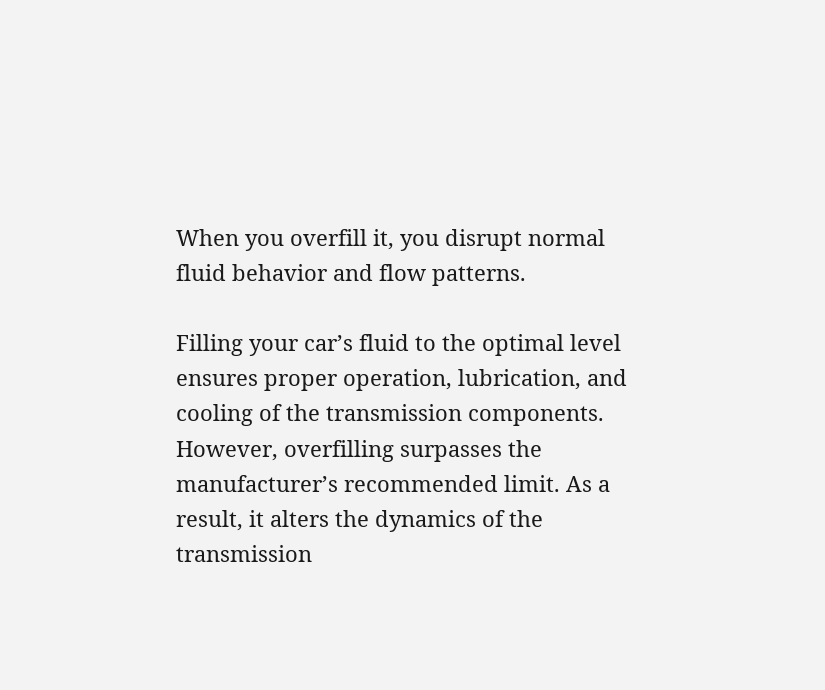When you overfill it, you disrupt normal fluid behavior and flow patterns.

Filling your car’s fluid to the optimal level ensures proper operation, lubrication, and cooling of the transmission components. However, overfilling surpasses the manufacturer’s recommended limit. As a result, it alters the dynamics of the transmission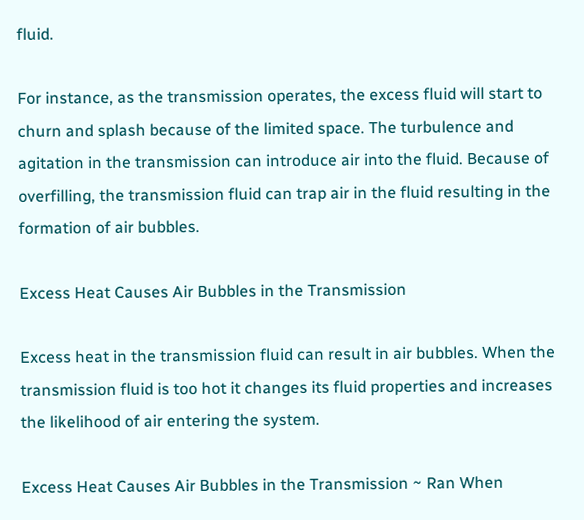fluid.

For instance, as the transmission operates, the excess fluid will start to churn and splash because of the limited space. The turbulence and agitation in the transmission can introduce air into the fluid. Because of overfilling, the transmission fluid can trap air in the fluid resulting in the formation of air bubbles.

Excess Heat Causes Air Bubbles in the Transmission

Excess heat in the transmission fluid can result in air bubbles. When the transmission fluid is too hot it changes its fluid properties and increases the likelihood of air entering the system.

Excess Heat Causes Air Bubbles in the Transmission ~ Ran When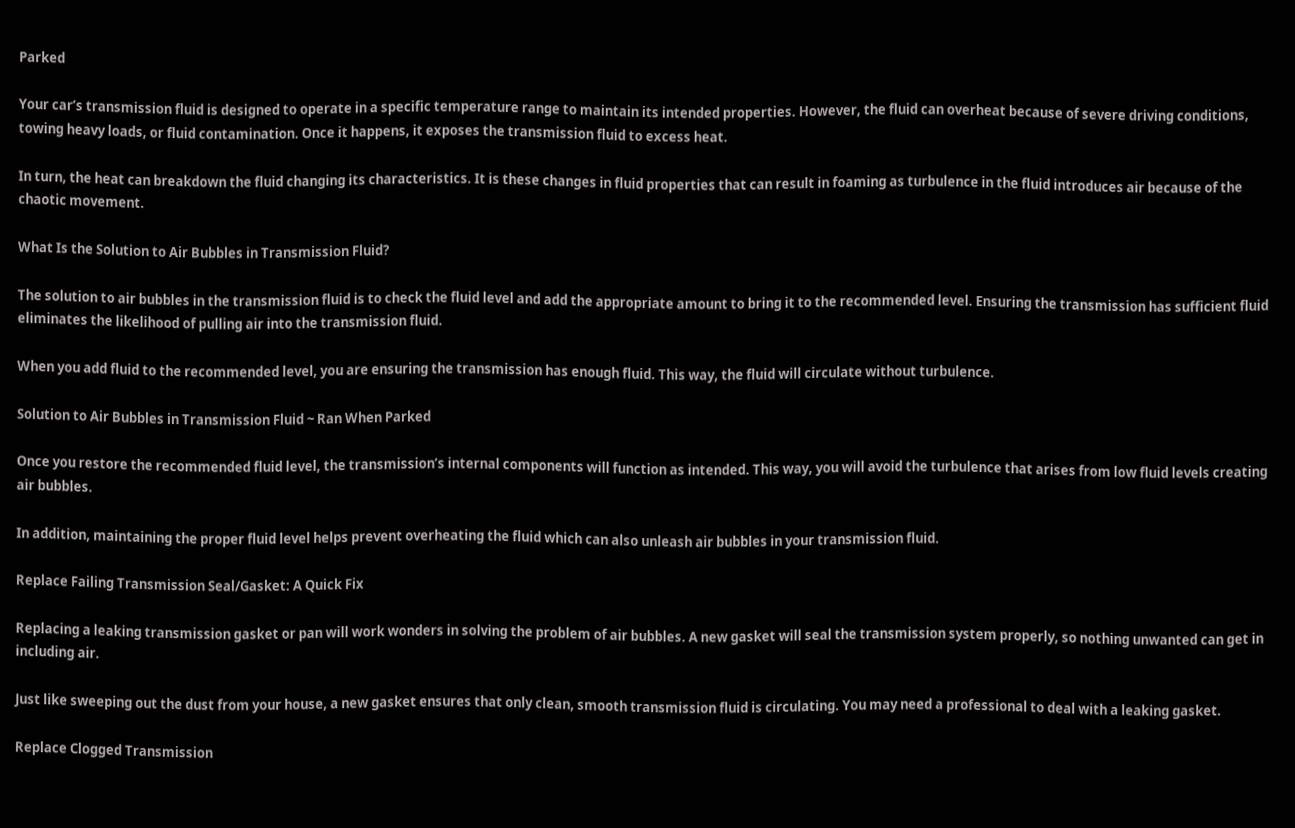Parked

Your car’s transmission fluid is designed to operate in a specific temperature range to maintain its intended properties. However, the fluid can overheat because of severe driving conditions, towing heavy loads, or fluid contamination. Once it happens, it exposes the transmission fluid to excess heat.

In turn, the heat can breakdown the fluid changing its characteristics. It is these changes in fluid properties that can result in foaming as turbulence in the fluid introduces air because of the chaotic movement.

What Is the Solution to Air Bubbles in Transmission Fluid?

The solution to air bubbles in the transmission fluid is to check the fluid level and add the appropriate amount to bring it to the recommended level. Ensuring the transmission has sufficient fluid eliminates the likelihood of pulling air into the transmission fluid.

When you add fluid to the recommended level, you are ensuring the transmission has enough fluid. This way, the fluid will circulate without turbulence.

Solution to Air Bubbles in Transmission Fluid ~ Ran When Parked

Once you restore the recommended fluid level, the transmission’s internal components will function as intended. This way, you will avoid the turbulence that arises from low fluid levels creating air bubbles.

In addition, maintaining the proper fluid level helps prevent overheating the fluid which can also unleash air bubbles in your transmission fluid.

Replace Failing Transmission Seal/Gasket: A Quick Fix

Replacing a leaking transmission gasket or pan will work wonders in solving the problem of air bubbles. A new gasket will seal the transmission system properly, so nothing unwanted can get in including air.

Just like sweeping out the dust from your house, a new gasket ensures that only clean, smooth transmission fluid is circulating. You may need a professional to deal with a leaking gasket.

Replace Clogged Transmission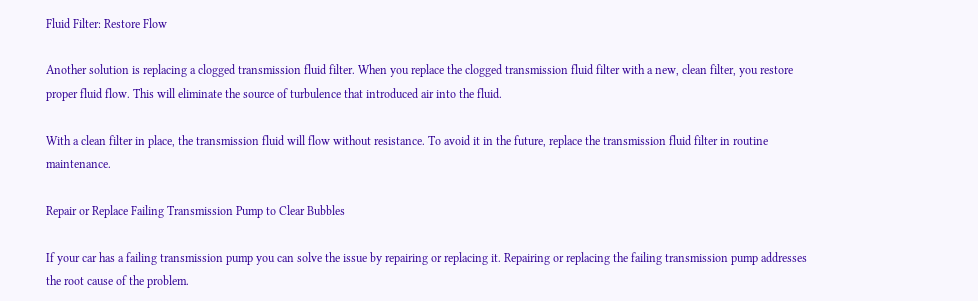Fluid Filter: Restore Flow

Another solution is replacing a clogged transmission fluid filter. When you replace the clogged transmission fluid filter with a new, clean filter, you restore proper fluid flow. This will eliminate the source of turbulence that introduced air into the fluid.

With a clean filter in place, the transmission fluid will flow without resistance. To avoid it in the future, replace the transmission fluid filter in routine maintenance.

Repair or Replace Failing Transmission Pump to Clear Bubbles

If your car has a failing transmission pump you can solve the issue by repairing or replacing it. Repairing or replacing the failing transmission pump addresses the root cause of the problem.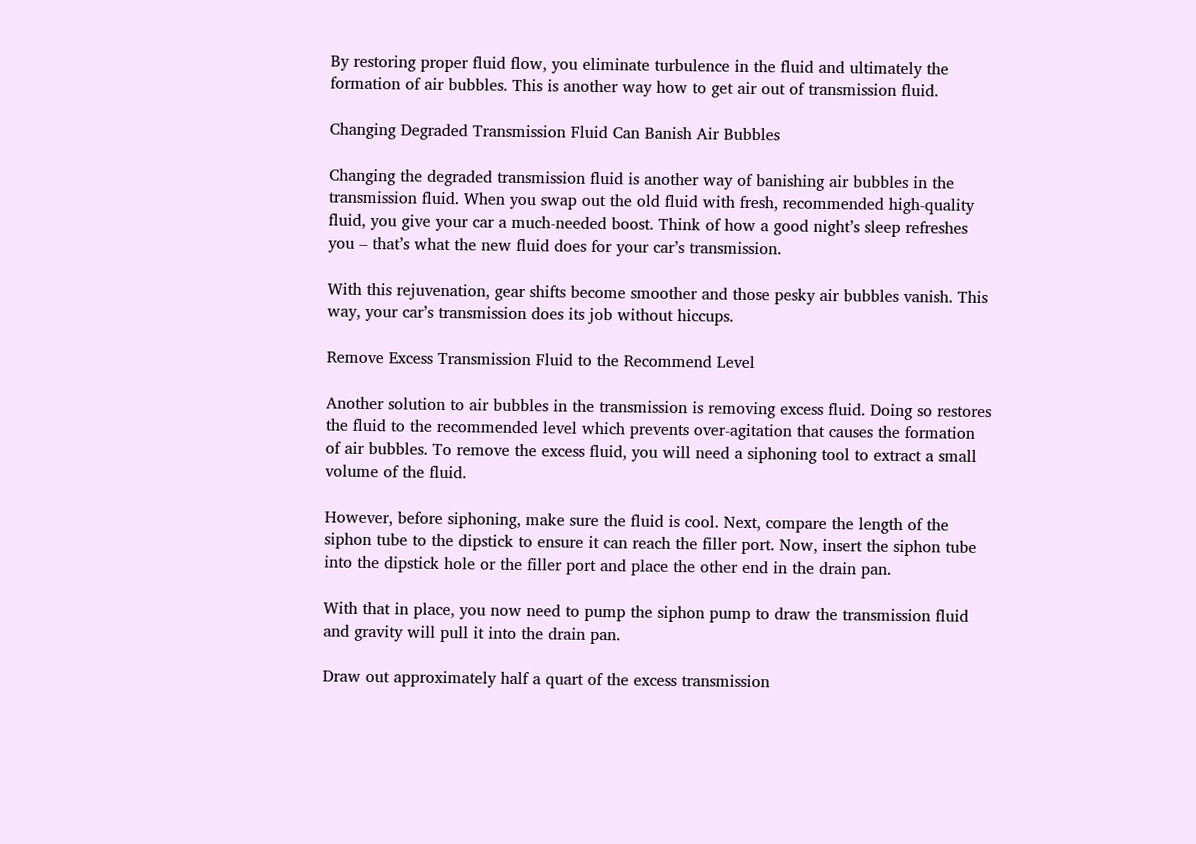By restoring proper fluid flow, you eliminate turbulence in the fluid and ultimately the formation of air bubbles. This is another way how to get air out of transmission fluid.

Changing Degraded Transmission Fluid Can Banish Air Bubbles

Changing the degraded transmission fluid is another way of banishing air bubbles in the transmission fluid. When you swap out the old fluid with fresh, recommended high-quality fluid, you give your car a much-needed boost. Think of how a good night’s sleep refreshes you – that’s what the new fluid does for your car’s transmission.

With this rejuvenation, gear shifts become smoother and those pesky air bubbles vanish. This way, your car’s transmission does its job without hiccups.

Remove Excess Transmission Fluid to the Recommend Level

Another solution to air bubbles in the transmission is removing excess fluid. Doing so restores the fluid to the recommended level which prevents over-agitation that causes the formation of air bubbles. To remove the excess fluid, you will need a siphoning tool to extract a small volume of the fluid.

However, before siphoning, make sure the fluid is cool. Next, compare the length of the siphon tube to the dipstick to ensure it can reach the filler port. Now, insert the siphon tube into the dipstick hole or the filler port and place the other end in the drain pan.

With that in place, you now need to pump the siphon pump to draw the transmission fluid and gravity will pull it into the drain pan.

Draw out approximately half a quart of the excess transmission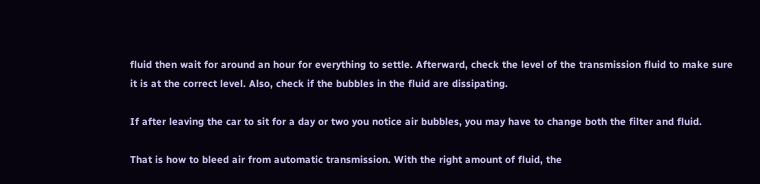fluid then wait for around an hour for everything to settle. Afterward, check the level of the transmission fluid to make sure it is at the correct level. Also, check if the bubbles in the fluid are dissipating.

If after leaving the car to sit for a day or two you notice air bubbles, you may have to change both the filter and fluid.

That is how to bleed air from automatic transmission. With the right amount of fluid, the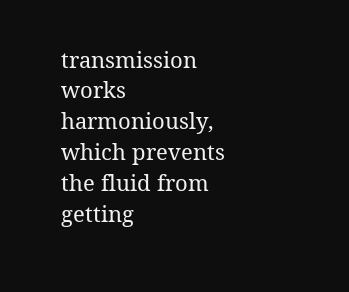transmission works harmoniously, which prevents the fluid from getting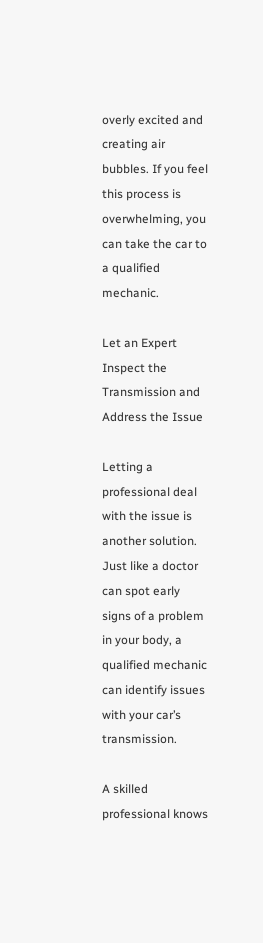overly excited and creating air bubbles. If you feel this process is overwhelming, you can take the car to a qualified mechanic.

Let an Expert Inspect the Transmission and Address the Issue

Letting a professional deal with the issue is another solution. Just like a doctor can spot early signs of a problem in your body, a qualified mechanic can identify issues with your car’s transmission.

A skilled professional knows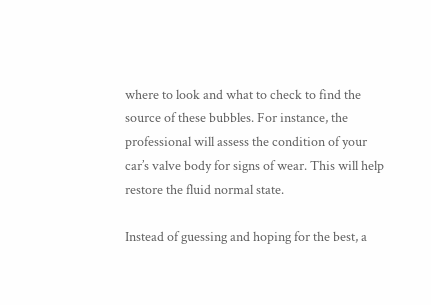where to look and what to check to find the source of these bubbles. For instance, the professional will assess the condition of your car’s valve body for signs of wear. This will help restore the fluid normal state.

Instead of guessing and hoping for the best, a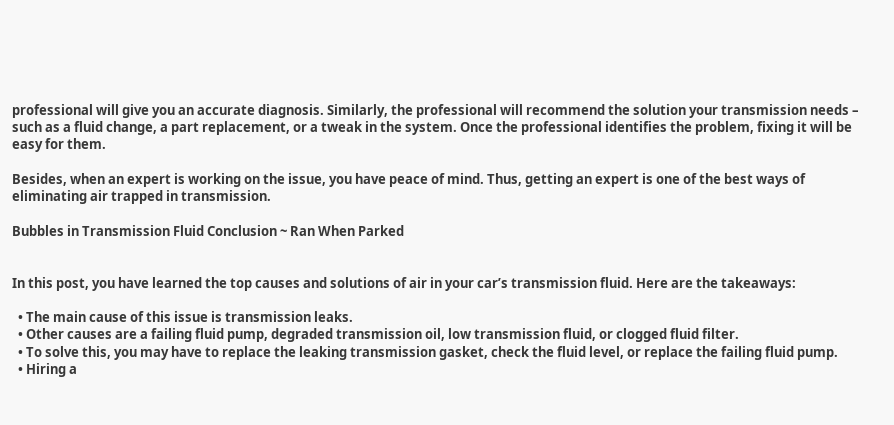professional will give you an accurate diagnosis. Similarly, the professional will recommend the solution your transmission needs – such as a fluid change, a part replacement, or a tweak in the system. Once the professional identifies the problem, fixing it will be easy for them.

Besides, when an expert is working on the issue, you have peace of mind. Thus, getting an expert is one of the best ways of eliminating air trapped in transmission.

Bubbles in Transmission Fluid Conclusion ~ Ran When Parked


In this post, you have learned the top causes and solutions of air in your car’s transmission fluid. Here are the takeaways:

  • The main cause of this issue is transmission leaks.
  • Other causes are a failing fluid pump, degraded transmission oil, low transmission fluid, or clogged fluid filter.
  • To solve this, you may have to replace the leaking transmission gasket, check the fluid level, or replace the failing fluid pump.
  • Hiring a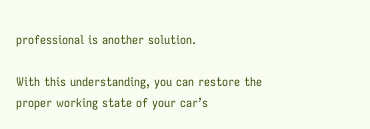professional is another solution.

With this understanding, you can restore the proper working state of your car’s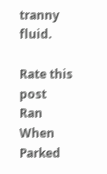tranny fluid.

Rate this post
Ran When Parked